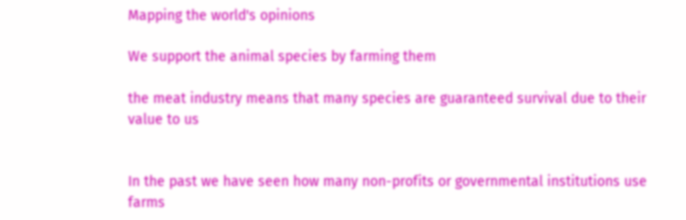Mapping the world's opinions

We support the animal species by farming them

the meat industry means that many species are guaranteed survival due to their value to us


In the past we have seen how many non-profits or governmental institutions use farms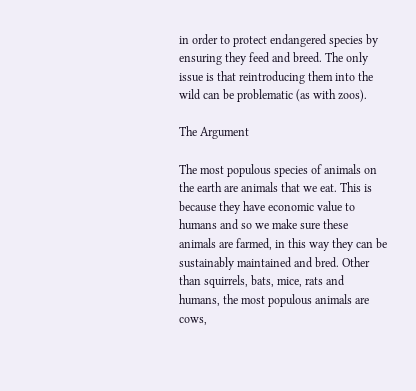in order to protect endangered species by ensuring they feed and breed. The only issue is that reintroducing them into the wild can be problematic (as with zoos).

The Argument

The most populous species of animals on the earth are animals that we eat. This is because they have economic value to humans and so we make sure these animals are farmed, in this way they can be sustainably maintained and bred. Other than squirrels, bats, mice, rats and humans, the most populous animals are cows,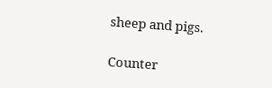sheep and pigs.

Counter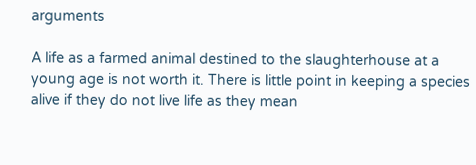arguments

A life as a farmed animal destined to the slaughterhouse at a young age is not worth it. There is little point in keeping a species alive if they do not live life as they mean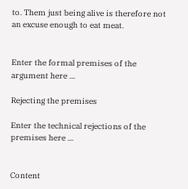to. Them just being alive is therefore not an excuse enough to eat meat.


Enter the formal premises of the argument here ...

Rejecting the premises

Enter the technical rejections of the premises here ...


Content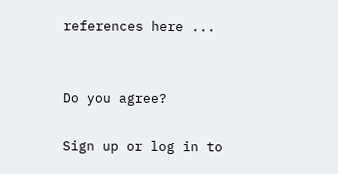references here ...


Do you agree?

Sign up or log in to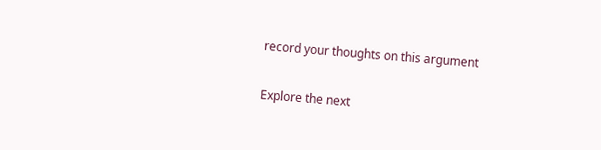record your thoughts on this argument

Explore the next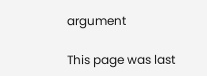argument

This page was last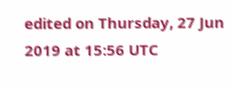edited on Thursday, 27 Jun 2019 at 15:56 UTC